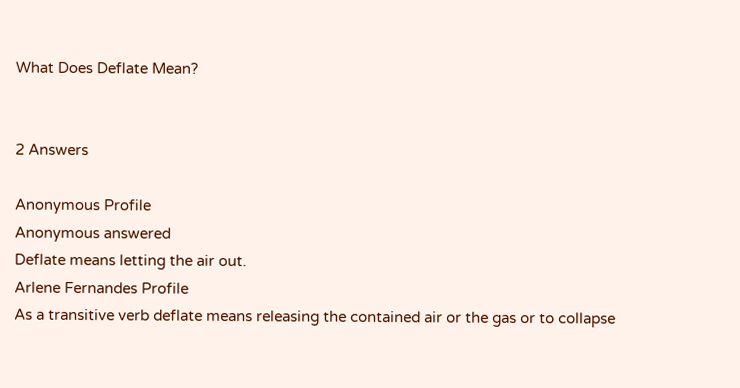What Does Deflate Mean?


2 Answers

Anonymous Profile
Anonymous answered
Deflate means letting the air out.
Arlene Fernandes Profile
As a transitive verb deflate means releasing the contained air or the gas or to collapse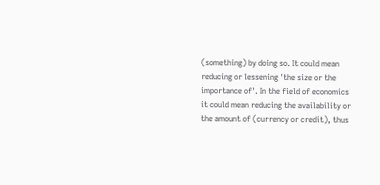(something) by doing so. It could mean reducing or lessening 'the size or the importance of'. In the field of economics it could mean reducing the availability or the amount of (currency or credit), thus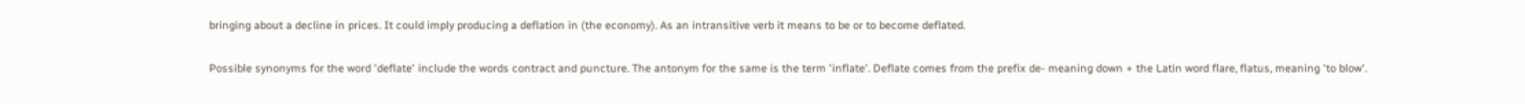bringing about a decline in prices. It could imply producing a deflation in (the economy). As an intransitive verb it means to be or to become deflated.

Possible synonyms for the word 'deflate' include the words contract and puncture. The antonym for the same is the term 'inflate'. Deflate comes from the prefix de- meaning down + the Latin word flare, flatus, meaning 'to blow'.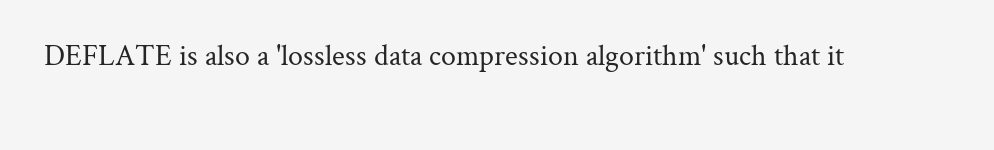DEFLATE is also a 'lossless data compression algorithm' such that it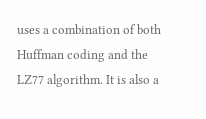uses a combination of both Huffman coding and the LZ77 algorithm. It is also a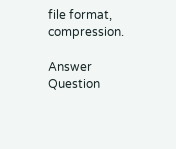file format, compression.

Answer Question